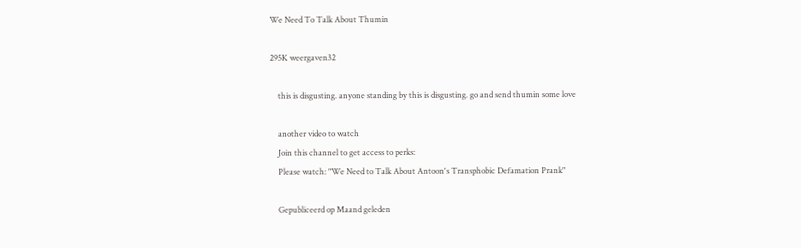We Need To Talk About Thumin

295K weergaven32

    this is disgusting. anyone standing by this is disgusting. go and send thumin some love

    another video to watch
    Join this channel to get access to perks:
    Please watch: "We Need to Talk About Antoon's Transphobic Defamation Prank"

    Gepubliceerd op Maand geleden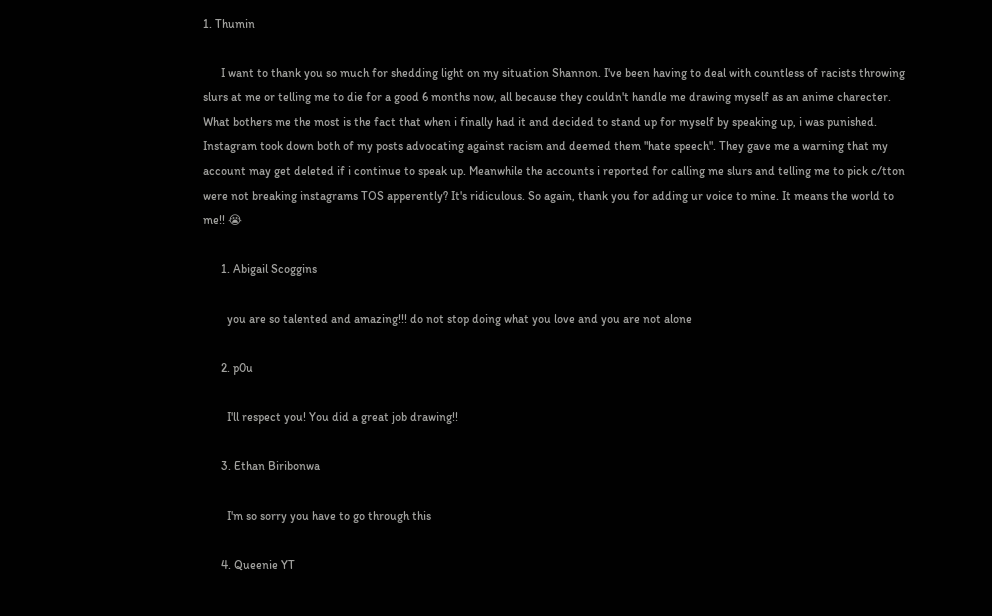1. Thumin

      I want to thank you so much for shedding light on my situation Shannon. I've been having to deal with countless of racists throwing slurs at me or telling me to die for a good 6 months now, all because they couldn't handle me drawing myself as an anime charecter. What bothers me the most is the fact that when i finally had it and decided to stand up for myself by speaking up, i was punished. Instagram took down both of my posts advocating against racism and deemed them "hate speech". They gave me a warning that my account may get deleted if i continue to speak up. Meanwhile the accounts i reported for calling me slurs and telling me to pick c/tton were not breaking instagrams TOS apperently? It's ridiculous. So again, thank you for adding ur voice to mine. It means the world to me!! 😭

      1. Abigail Scoggins

        you are so talented and amazing!!! do not stop doing what you love and you are not alone

      2. p0u

        I'll respect you! You did a great job drawing!!

      3. Ethan Biribonwa

        I'm so sorry you have to go through this

      4. Queenie YT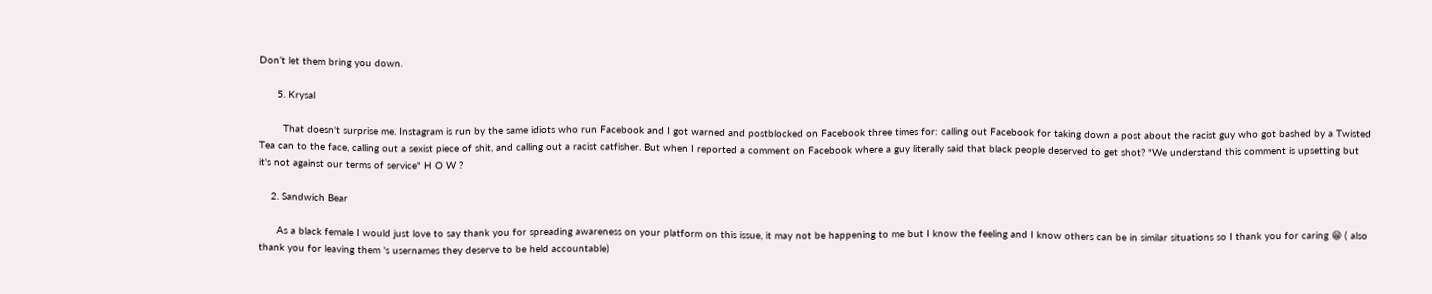Don’t let them bring you down.

      5. Krysal

        That doesn't surprise me. Instagram is run by the same idiots who run Facebook and I got warned and postblocked on Facebook three times for: calling out Facebook for taking down a post about the racist guy who got bashed by a Twisted Tea can to the face, calling out a sexist piece of shit, and calling out a racist catfisher. But when I reported a comment on Facebook where a guy literally said that black people deserved to get shot? "We understand this comment is upsetting but it's not against our terms of service" H O W ?

    2. Sandwich Bear

      As a black female I would just love to say thank you for spreading awareness on your platform on this issue, it may not be happening to me but I know the feeling and I know others can be in similar situations so I thank you for caring 😁 ( also thank you for leaving them 's usernames they deserve to be held accountable)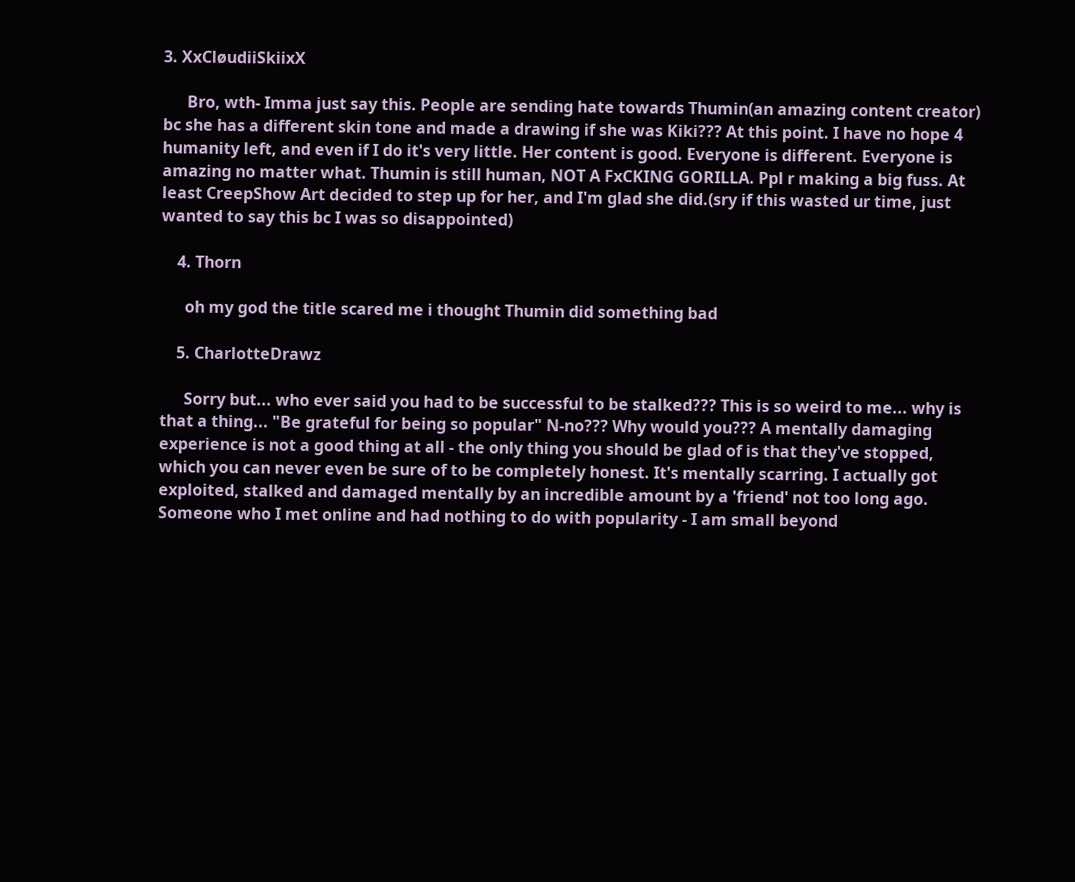3. XxCløudiiSkiixX

      Bro, wth- Imma just say this. People are sending hate towards Thumin(an amazing content creator) bc she has a different skin tone and made a drawing if she was Kiki??? At this point. I have no hope 4 humanity left, and even if I do it's very little. Her content is good. Everyone is different. Everyone is amazing no matter what. Thumin is still human, NOT A FxCKING GORILLA. Ppl r making a big fuss. At least CreepShow Art decided to step up for her, and I'm glad she did.(sry if this wasted ur time, just wanted to say this bc I was so disappointed)

    4. Thorn

      oh my god the title scared me i thought Thumin did something bad

    5. CharlotteDrawz

      Sorry but... who ever said you had to be successful to be stalked??? This is so weird to me... why is that a thing... "Be grateful for being so popular" N-no??? Why would you??? A mentally damaging experience is not a good thing at all - the only thing you should be glad of is that they've stopped, which you can never even be sure of to be completely honest. It's mentally scarring. I actually got exploited, stalked and damaged mentally by an incredible amount by a 'friend' not too long ago. Someone who I met online and had nothing to do with popularity - I am small beyond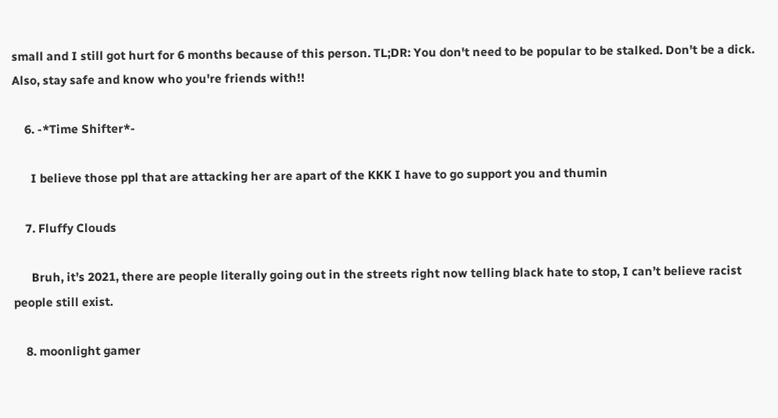small and I still got hurt for 6 months because of this person. TL;DR: You don't need to be popular to be stalked. Don't be a dick. Also, stay safe and know who you're friends with!!

    6. -*Time Shifter*-

      I believe those ppl that are attacking her are apart of the KKK I have to go support you and thumin

    7. Fluffy Clouds

      Bruh, it’s 2021, there are people literally going out in the streets right now telling black hate to stop, I can’t believe racist people still exist.

    8. moonlight gamer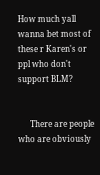How much yall wanna bet most of these r Karen's or ppl who don't support BLM?


      There are people who are obviously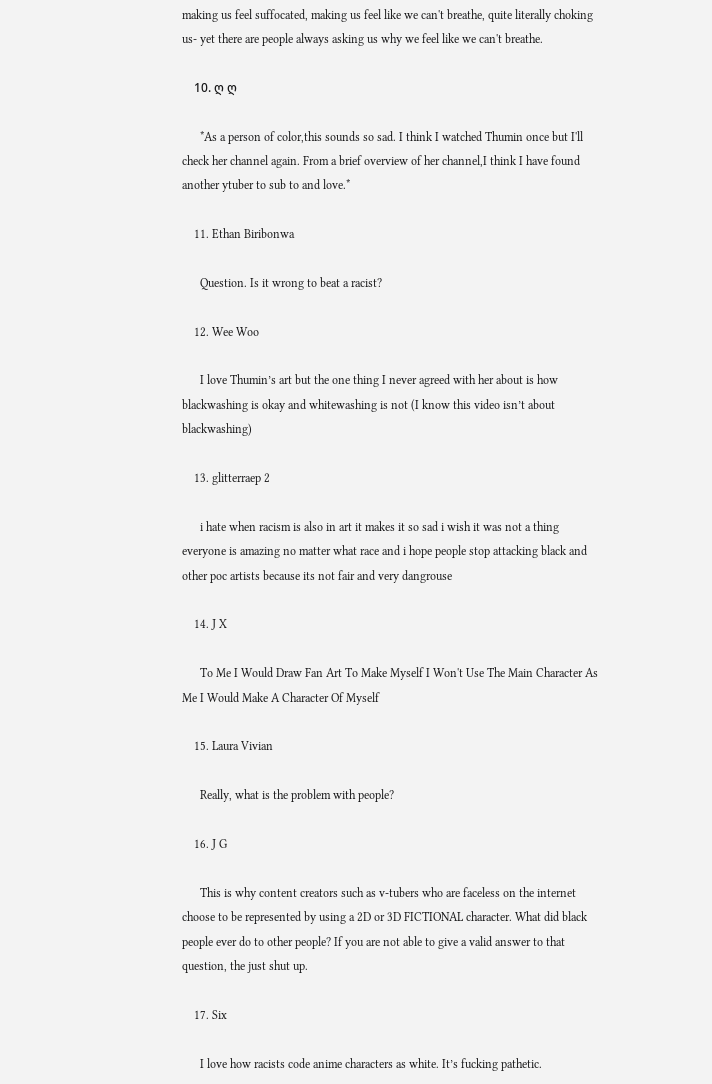making us feel suffocated, making us feel like we can't breathe, quite literally choking us- yet there are people always asking us why we feel like we can't breathe.

    10. ღ ღ

      *As a person of color,this sounds so sad. I think I watched Thumin once but I'll check her channel again. From a brief overview of her channel,I think I have found another ytuber to sub to and love.*

    11. Ethan Biribonwa

      Question. Is it wrong to beat a racist?

    12. Wee Woo

      I love Thumin’s art but the one thing I never agreed with her about is how blackwashing is okay and whitewashing is not (I know this video isn’t about blackwashing)

    13. glitterraep 2

      i hate when racism is also in art it makes it so sad i wish it was not a thing everyone is amazing no matter what race and i hope people stop attacking black and other poc artists because its not fair and very dangrouse

    14. J X

      To Me I Would Draw Fan Art To Make Myself I Won't Use The Main Character As Me I Would Make A Character Of Myself

    15. Laura Vivian

      Really, what is the problem with people?

    16. J G

      This is why content creators such as v-tubers who are faceless on the internet choose to be represented by using a 2D or 3D FICTIONAL character. What did black people ever do to other people? If you are not able to give a valid answer to that question, the just shut up.

    17. Six

      I love how racists code anime characters as white. It’s fucking pathetic.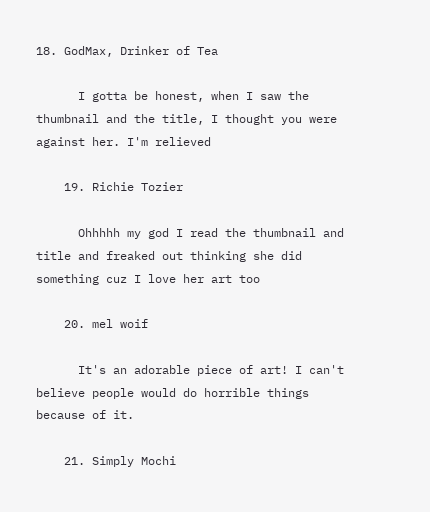18. GodMax, Drinker of Tea

      I gotta be honest, when I saw the thumbnail and the title, I thought you were against her. I'm relieved

    19. Richie Tozier

      Ohhhhh my god I read the thumbnail and title and freaked out thinking she did something cuz I love her art too

    20. mel woif

      It's an adorable piece of art! I can't believe people would do horrible things because of it.

    21. Simply Mochi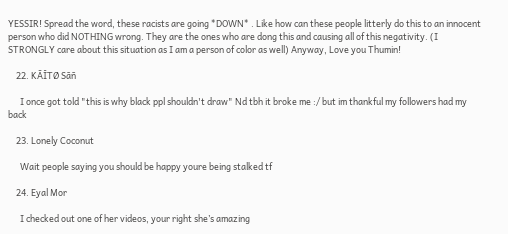YESSIR! Spread the word, these racists are going *DOWN* . Like how can these people litterly do this to an innocent person who did NOTHING wrong. They are the ones who are dong this and causing all of this negativity. (I STRONGLY care about this situation as I am a person of color as well) Anyway, Love you Thumin!

    22. KÃĪTØ Sãñ

      I once got told "this is why black ppl shouldn't draw" Nd tbh it broke me :/ but im thankful my followers had my back

    23. Lonely Coconut

      Wait people saying you should be happy youre being stalked tf

    24. Eyal Mor

      I checked out one of her videos, your right she’s amazing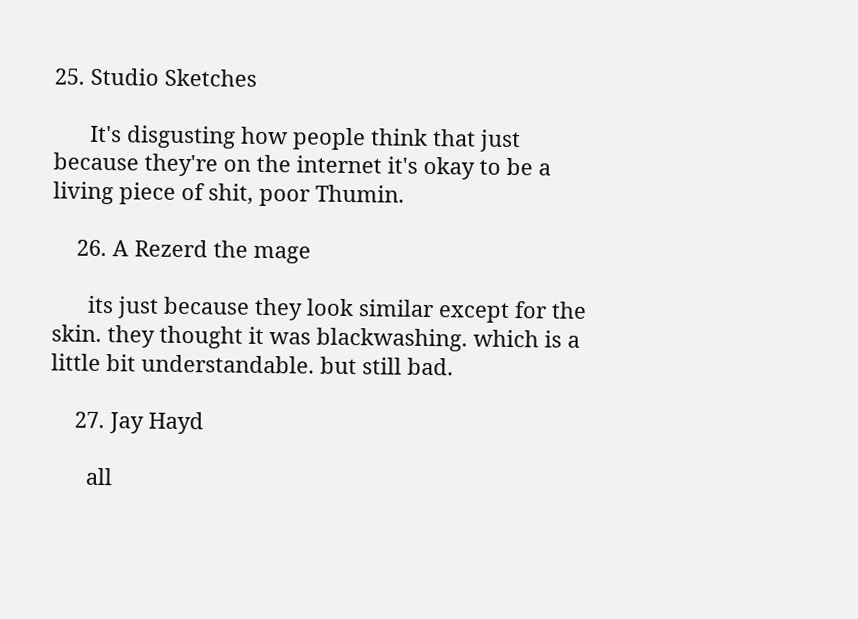25. Studio Sketches

      It's disgusting how people think that just because they're on the internet it's okay to be a living piece of shit, poor Thumin.

    26. A Rezerd the mage

      its just because they look similar except for the skin. they thought it was blackwashing. which is a little bit understandable. but still bad.

    27. Jay Hayd

      all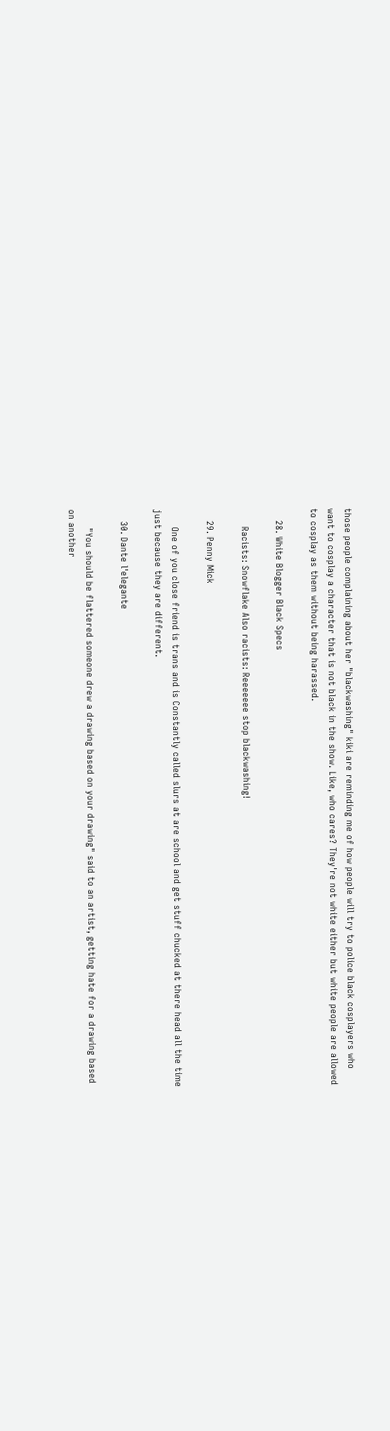those people complaining about her "blackwashing" kiki are reminding me of how people will try to police black cosplayers who want to cosplay a character that is not black in the show. Like, who cares? They're not white either but white people are allowed to cosplay as them without being harassed.

    28. White Blogger Black Specs

      Racists: Snowflake Also racists: Reeeeeee stop blackwashing!

    29. Penny Mick

      One of you close friend is trans and is Constantly called slurs at are school and get stuff chucked at there head all the time just because they are different.

    30. Dante l'elegante

      "You should be flattered someone drew a drawing based on your drawing" said to an artist, getting hate for a drawing based on another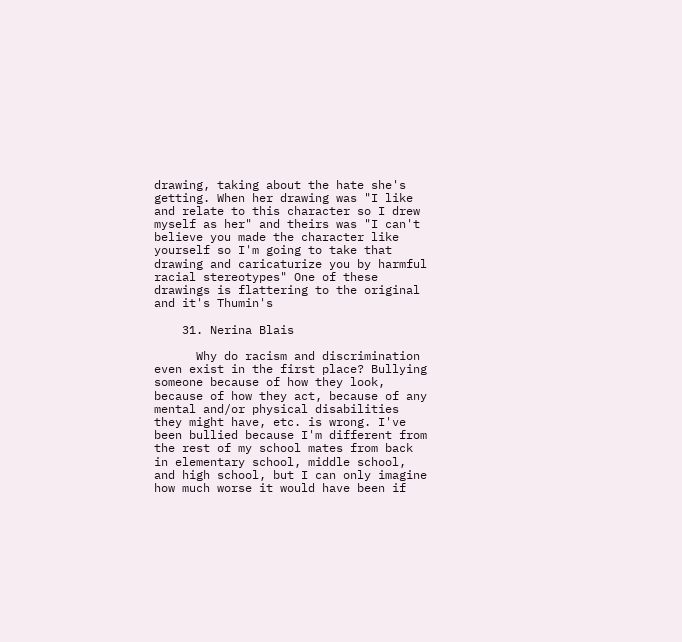drawing, taking about the hate she's getting. When her drawing was "I like and relate to this character so I drew myself as her" and theirs was "I can't believe you made the character like yourself so I'm going to take that drawing and caricaturize you by harmful racial stereotypes" One of these drawings is flattering to the original and it's Thumin's

    31. Nerina Blais

      Why do racism and discrimination even exist in the first place? Bullying someone because of how they look, because of how they act, because of any mental and/or physical disabilities they might have, etc. is wrong. I've been bullied because I'm different from the rest of my school mates from back in elementary school, middle school, and high school, but I can only imagine how much worse it would have been if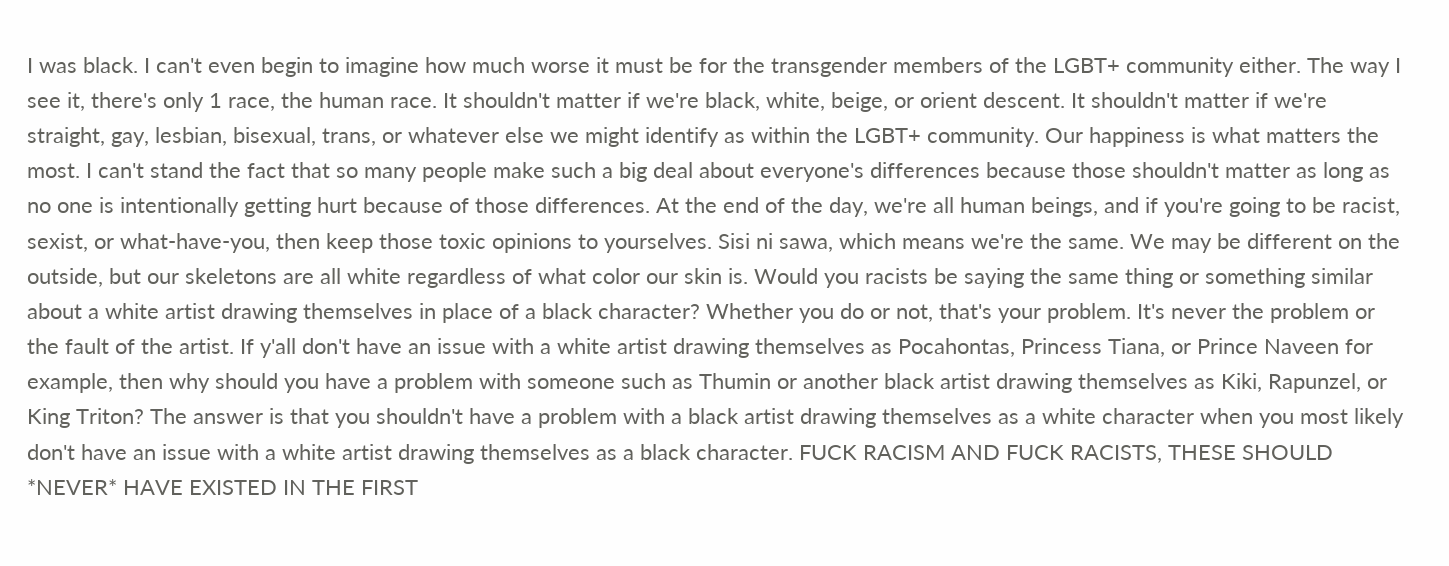I was black. I can't even begin to imagine how much worse it must be for the transgender members of the LGBT+ community either. The way I see it, there's only 1 race, the human race. It shouldn't matter if we're black, white, beige, or orient descent. It shouldn't matter if we're straight, gay, lesbian, bisexual, trans, or whatever else we might identify as within the LGBT+ community. Our happiness is what matters the most. I can't stand the fact that so many people make such a big deal about everyone's differences because those shouldn't matter as long as no one is intentionally getting hurt because of those differences. At the end of the day, we're all human beings, and if you're going to be racist, sexist, or what-have-you, then keep those toxic opinions to yourselves. Sisi ni sawa, which means we're the same. We may be different on the outside, but our skeletons are all white regardless of what color our skin is. Would you racists be saying the same thing or something similar about a white artist drawing themselves in place of a black character? Whether you do or not, that's your problem. It's never the problem or the fault of the artist. If y'all don't have an issue with a white artist drawing themselves as Pocahontas, Princess Tiana, or Prince Naveen for example, then why should you have a problem with someone such as Thumin or another black artist drawing themselves as Kiki, Rapunzel, or King Triton? The answer is that you shouldn't have a problem with a black artist drawing themselves as a white character when you most likely don't have an issue with a white artist drawing themselves as a black character. FUCK RACISM AND FUCK RACISTS, THESE SHOULD *NEVER* HAVE EXISTED IN THE FIRST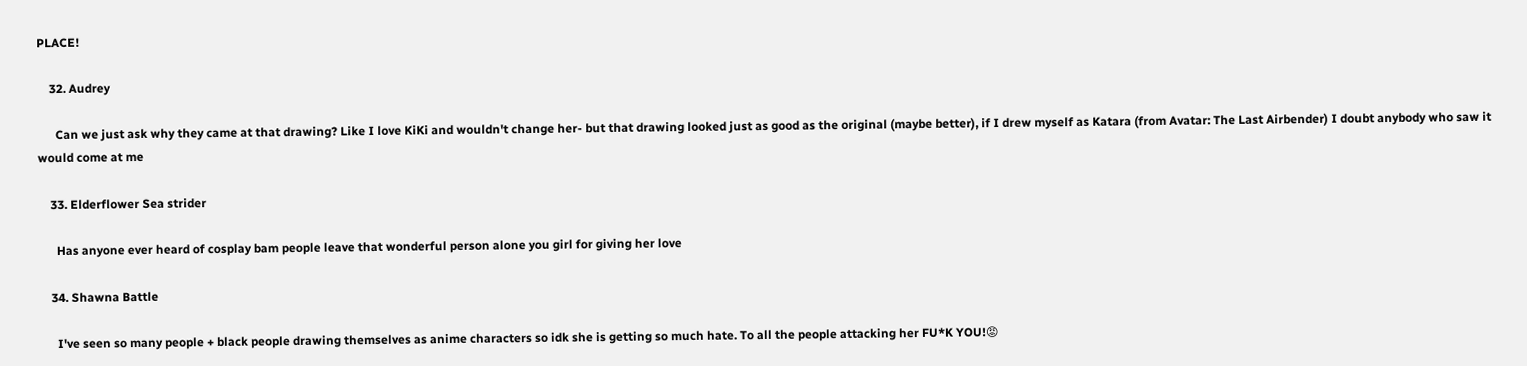PLACE!

    32. Audrey

      Can we just ask why they came at that drawing? Like I love KiKi and wouldn't change her- but that drawing looked just as good as the original (maybe better), if I drew myself as Katara (from Avatar: The Last Airbender) I doubt anybody who saw it would come at me

    33. Elderflower Sea strider

      Has anyone ever heard of cosplay bam people leave that wonderful person alone you girl for giving her love

    34. Shawna Battle

      I've seen so many people + black people drawing themselves as anime characters so idk she is getting so much hate. To all the people attacking her FU*K YOU!😡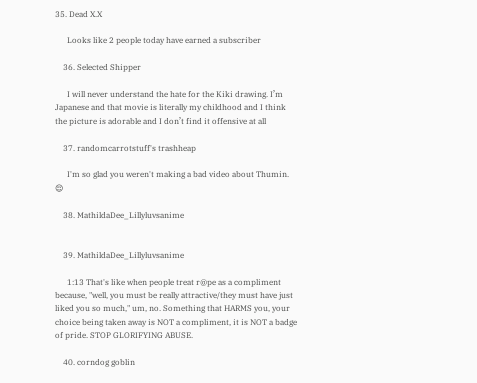35. Dead X.X

      Looks like 2 people today have earned a subscriber

    36. Selected Shipper

      I will never understand the hate for the Kiki drawing. I’m Japanese and that movie is literally my childhood and I think the picture is adorable and I don’t find it offensive at all

    37. randomcarrotstuff's trashheap

      I'm so glad you weren't making a bad video about Thumin. 😌

    38. MathildaDee_Lillyluvsanime


    39. MathildaDee_Lillyluvsanime

      1:13 That's like when people treat r@pe as a compliment because, "well, you must be really attractive/they must have just liked you so much," um, no. Something that HARMS you, your choice being taken away is NOT a compliment, it is NOT a badge of pride. STOP GLORIFYING ABUSE.

    40. corndog goblin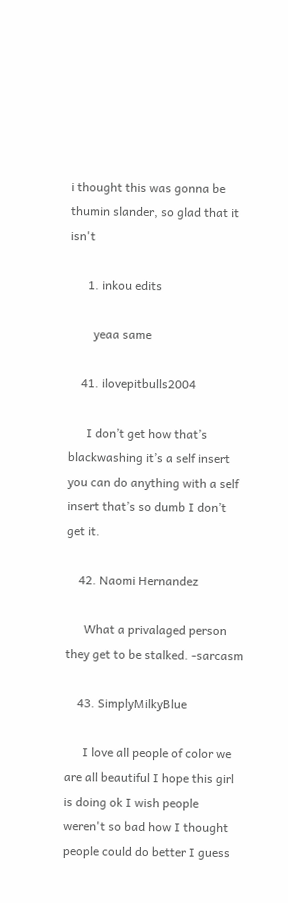i thought this was gonna be thumin slander, so glad that it isn't

      1. inkou edits

        yeaa same

    41. ilovepitbulls2004

      I don’t get how that’s blackwashing it’s a self insert you can do anything with a self insert that’s so dumb I don’t get it.

    42. Naomi Hernandez

      What a privalaged person they get to be stalked. -sarcasm

    43. SimplyMilkyBlue

      I love all people of color we are all beautiful I hope this girl is doing ok I wish people weren't so bad how I thought people could do better I guess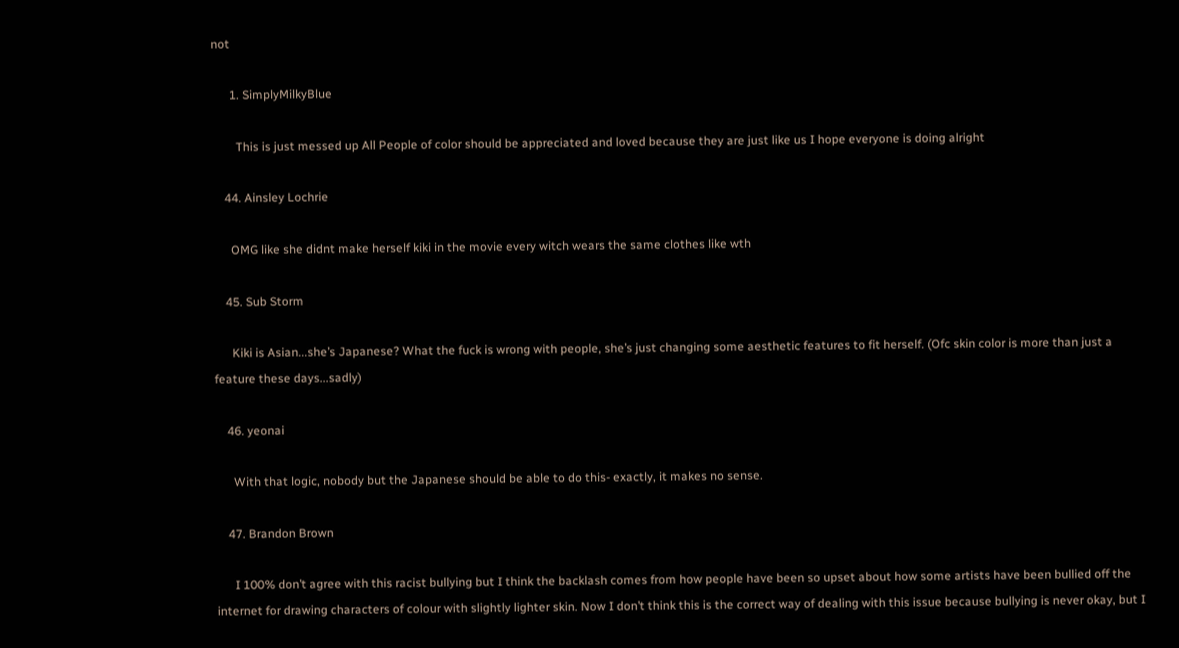not

      1. SimplyMilkyBlue

        This is just messed up All People of color should be appreciated and loved because they are just like us I hope everyone is doing alright

    44. Ainsley Lochrie

      OMG like she didnt make herself kiki in the movie every witch wears the same clothes like wth

    45. Sub Storm

      Kiki is Asian...she’s Japanese? What the fuck is wrong with people, she’s just changing some aesthetic features to fit herself. (Ofc skin color is more than just a feature these days...sadly)

    46. yeonai

      With that logic, nobody but the Japanese should be able to do this- exactly, it makes no sense.

    47. Brandon Brown

      I 100% don’t agree with this racist bullying but I think the backlash comes from how people have been so upset about how some artists have been bullied off the internet for drawing characters of colour with slightly lighter skin. Now I don’t think this is the correct way of dealing with this issue because bullying is never okay, but I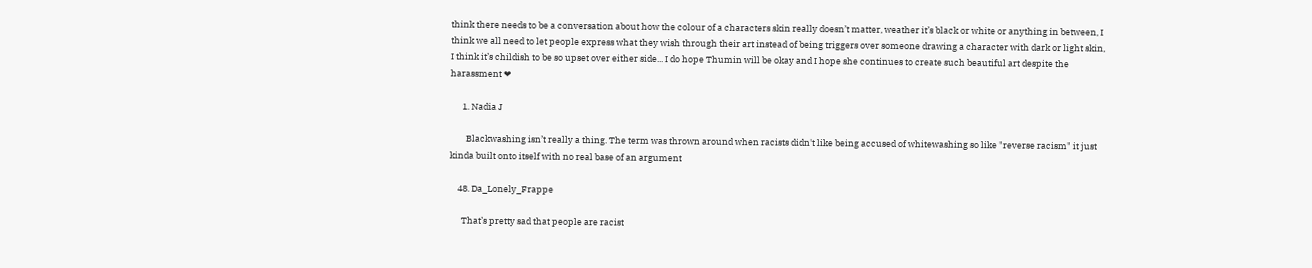think there needs to be a conversation about how the colour of a characters skin really doesn’t matter, weather it’s black or white or anything in between, I think we all need to let people express what they wish through their art instead of being triggers over someone drawing a character with dark or light skin, I think it’s childish to be so upset over either side... I do hope Thumin will be okay and I hope she continues to create such beautiful art despite the harassment ❤

      1. Nadia J

        Blackwashing isn’t really a thing. The term was thrown around when racists didn't like being accused of whitewashing so like "reverse racism" it just kinda built onto itself with no real base of an argument

    48. Da_Lonely_Frappe

      That’s pretty sad that people are racist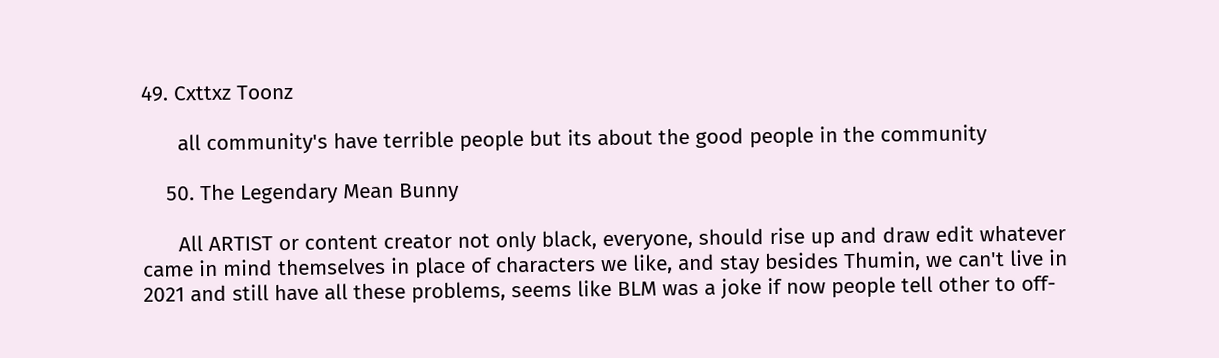49. Cxttxz Toonz

      all community's have terrible people but its about the good people in the community

    50. The Legendary Mean Bunny

      All ARTIST or content creator not only black, everyone, should rise up and draw edit whatever came in mind themselves in place of characters we like, and stay besides Thumin, we can't live in 2021 and still have all these problems, seems like BLM was a joke if now people tell other to off-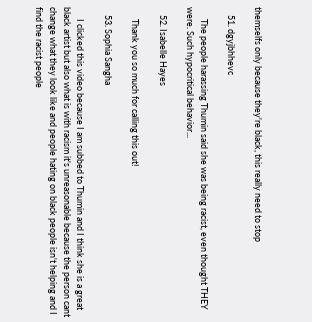themselfs only because they're black, this really need to stop

    51. dgyjbhhevc

      The people harassing Thumin said she was being racist, even thought THEY were. Such hypocritical behavior...

    52. Isabelle Hayes

      Thank you so much for calling this out!

    53. Sophia Sangha

      I clicked this video because I am subbed to Thumin and I think she is a great black artist but also what is with racism it's unreasonable because the person cant change what they look like and people hating on black people isn't helping and I find the racist people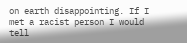on earth disappointing. If I met a racist person I would tell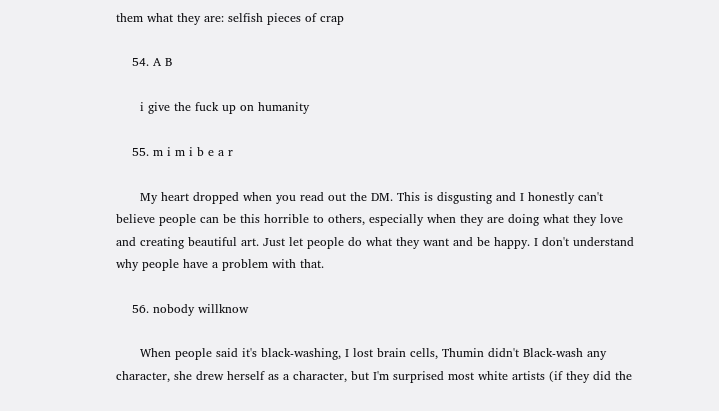them what they are: selfish pieces of crap

    54. A B

      i give the fuck up on humanity

    55. m i m i b e a r

      My heart dropped when you read out the DM. This is disgusting and I honestly can't believe people can be this horrible to others, especially when they are doing what they love and creating beautiful art. Just let people do what they want and be happy. I don't understand why people have a problem with that.

    56. nobody willknow

      When people said it's black-washing, I lost brain cells, Thumin didn't Black-wash any character, she drew herself as a character, but I'm surprised most white artists (if they did the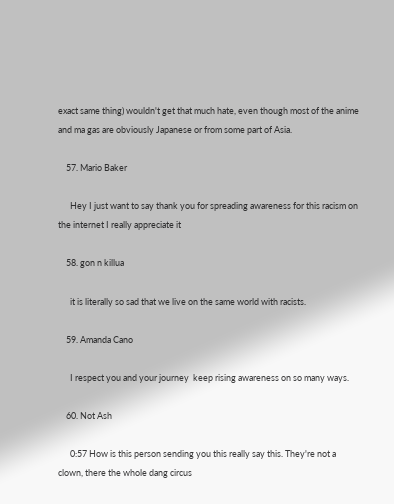exact same thing) wouldn't get that much hate, even though most of the anime and ma gas are obviously Japanese or from some part of Asia.

    57. Mario Baker

      Hey I just want to say thank you for spreading awareness for this racism on the internet I really appreciate it

    58. gon n killua

      it is literally so sad that we live on the same world with racists.

    59. Amanda Cano

      I respect you and your journey  keep rising awareness on so many ways.

    60. Not Ash

      0:57 How is this person sending you this really say this. They're not a clown, there the whole dang circus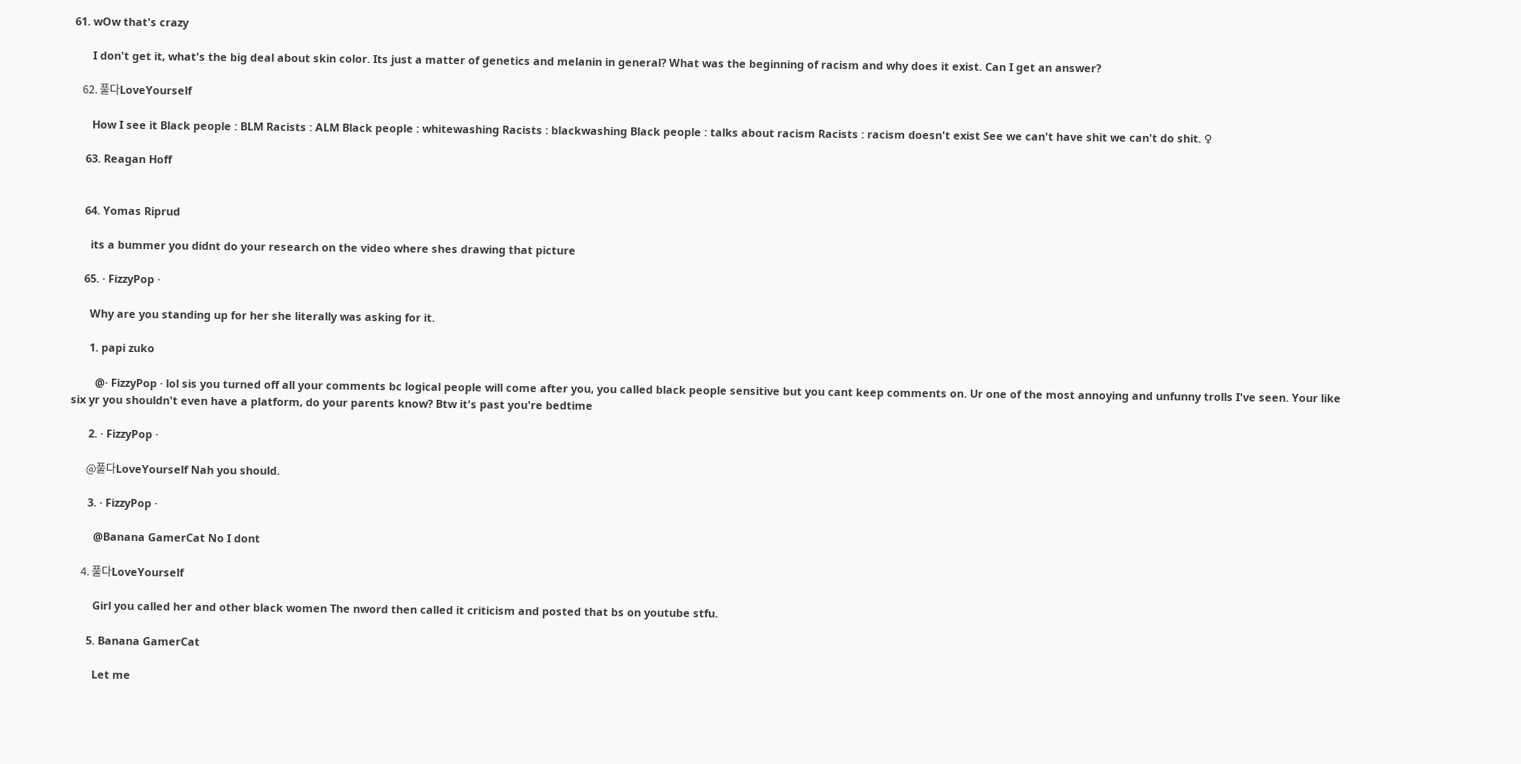61. wOw that's crazy

      I don't get it, what's the big deal about skin color. Its just a matter of genetics and melanin in general? What was the beginning of racism and why does it exist. Can I get an answer?

    62. 풀다LoveYourself

      How I see it Black people : BLM Racists : ALM Black people : whitewashing Racists : blackwashing Black people : talks about racism Racists : racism doesn't exist See we can't have shit we can't do shit. ♀

    63. Reagan Hoff


    64. Yomas Riprud

      its a bummer you didnt do your research on the video where shes drawing that picture

    65. · FizzyPop ·

      Why are you standing up for her she literally was asking for it.

      1. papi zuko

        @· FizzyPop · lol sis you turned off all your comments bc logical people will come after you, you called black people sensitive but you cant keep comments on. Ur one of the most annoying and unfunny trolls I've seen. Your like six yr you shouldn't even have a platform, do your parents know? Btw it's past you're bedtime

      2. · FizzyPop ·

        @풀다LoveYourself Nah you should.

      3. · FizzyPop ·

        @Banana GamerCat No I dont

      4. 풀다LoveYourself

        Girl you called her and other black women The nword then called it criticism and posted that bs on youtube stfu.

      5. Banana GamerCat

        Let me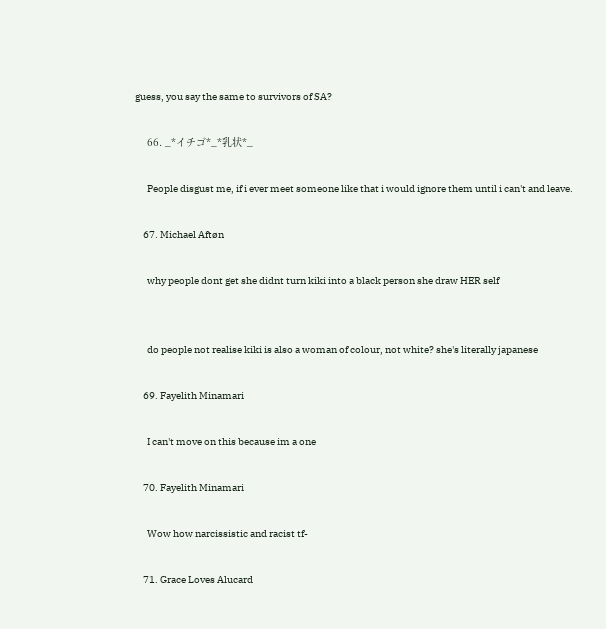guess, you say the same to survivors of SA?

    66. _*イチゴ*_*乳状*_

      People disgust me, if i ever meet someone like that i would ignore them until i can't and leave.

    67. Michael Aftøn

      why people dont get she didnt turn kiki into a black person she draw HER self


      do people not realise kiki is also a woman of colour, not white? she's literally japanese

    69. Fayelith Minamari

      I can't move on this because im a one

    70. Fayelith Minamari

      Wow how narcissistic and racist tf-

    71. Grace Loves Alucard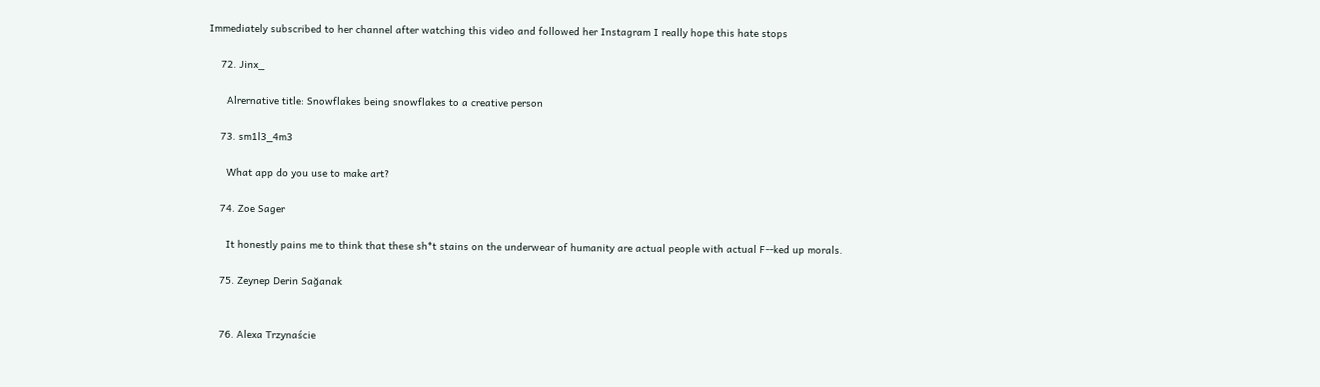Immediately subscribed to her channel after watching this video and followed her Instagram I really hope this hate stops

    72. Jinx_

      Alrernative title: Snowflakes being snowflakes to a creative person

    73. sm1l3_4m3

      What app do you use to make art?

    74. Zoe Sager

      It honestly pains me to think that these sh*t stains on the underwear of humanity are actual people with actual F--ked up morals.

    75. Zeynep Derin Sağanak


    76. Alexa Trzynaście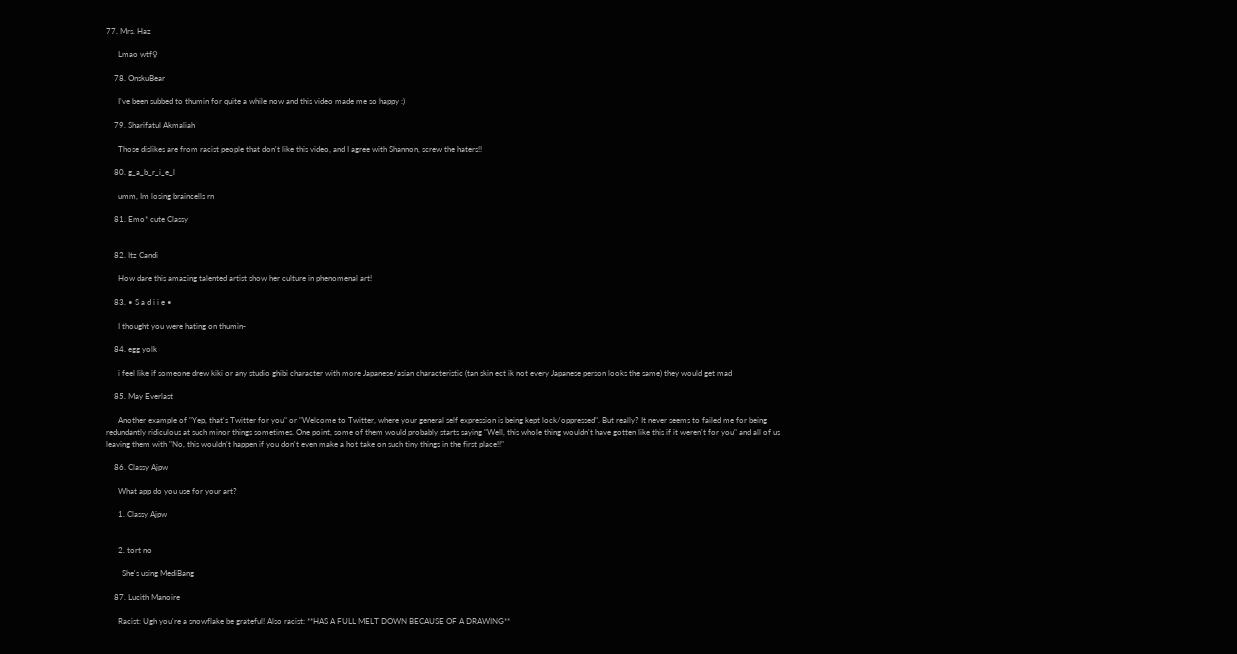77. Mrs. Haz

      Lmao wtf♀

    78. OnskuBear

      I’ve been subbed to thumin for quite a while now and this video made me so happy :)

    79. Sharifatul Akmaliah

      Those dislikes are from racist people that don't like this video, and I agree with Shannon, screw the haters!!

    80. g_a_b_r_i_e_l

      umm, Im losing braincells rn

    81. Emo* cute Classy


    82. Itz Candi

      How dare this amazing talented artist show her culture in phenomenal art!

    83. • S a d i i e •

      I thought you were hating on thumin-

    84. egg yolk

      i feel like if someone drew kiki or any studio ghibi character with more Japanese/asian characteristic (tan skin ect ik not every Japanese person looks the same) they would get mad

    85. May Everlast

      Another example of "Yep, that's Twitter for you" or "Welcome to Twitter, where your general self expression is being kept lock/oppressed". But really? It never seems to failed me for being redundantly ridiculous at such minor things sometimes. One point, some of them would probably starts saying "Well, this whole thing wouldn't have gotten like this if it weren't for you" and all of us leaving them with "No, this wouldn't happen if you don't even make a hot take on such tiny things in the first place!!"

    86. Classy Ajpw

      What app do you use for your art?

      1. Classy Ajpw


      2. tort no

        She's using MediBang

    87. Lucith Manoire

      Racist: Ugh you're a snowflake be grateful! Also racist: **HAS A FULL MELT DOWN BECAUSE OF A DRAWING**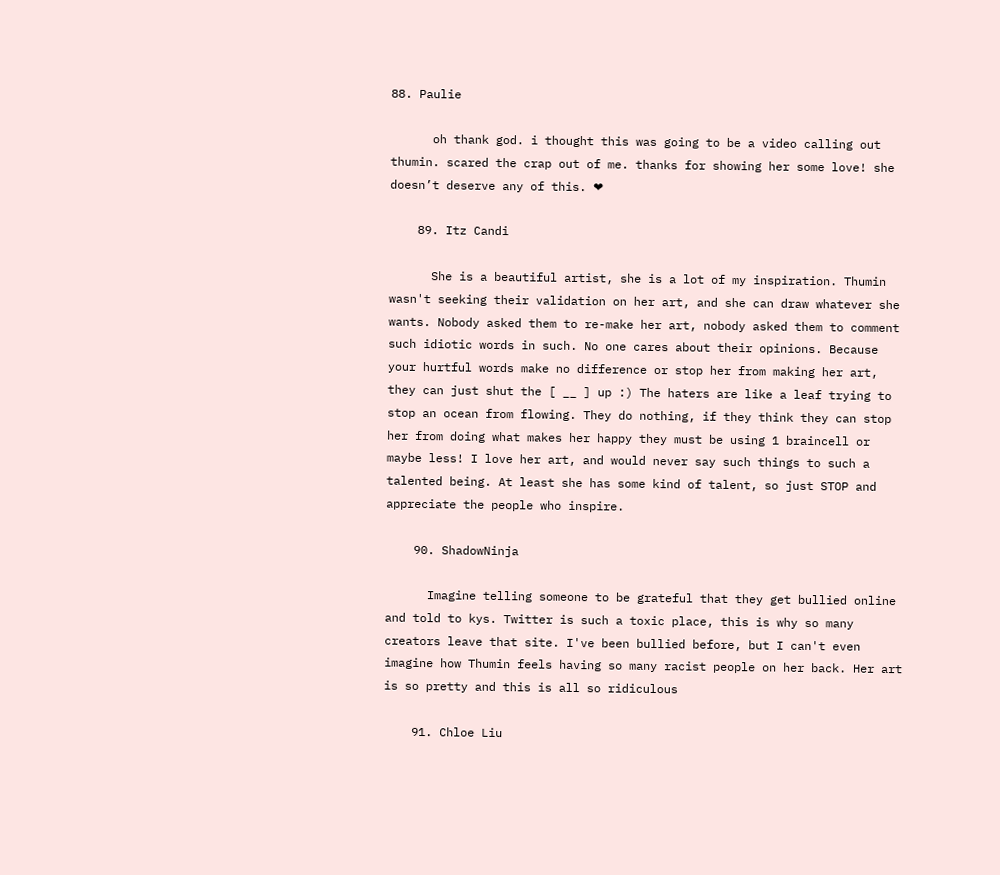88. Paulie

      oh thank god. i thought this was going to be a video calling out thumin. scared the crap out of me. thanks for showing her some love! she doesn’t deserve any of this. ❤

    89. Itz Candi

      She is a beautiful artist, she is a lot of my inspiration. Thumin wasn't seeking their validation on her art, and she can draw whatever she wants. Nobody asked them to re-make her art, nobody asked them to comment such idiotic words in such. No one cares about their opinions. Because your hurtful words make no difference or stop her from making her art, they can just shut the [ __ ] up :) The haters are like a leaf trying to stop an ocean from flowing. They do nothing, if they think they can stop her from doing what makes her happy they must be using 1 braincell or maybe less! I love her art, and would never say such things to such a talented being. At least she has some kind of talent, so just STOP and appreciate the people who inspire.

    90. ShadowNinja

      Imagine telling someone to be grateful that they get bullied online and told to kys. Twitter is such a toxic place, this is why so many creators leave that site. I've been bullied before, but I can't even imagine how Thumin feels having so many racist people on her back. Her art is so pretty and this is all so ridiculous

    91. Chloe Liu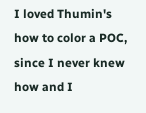I loved Thumin's how to color a POC, since I never knew how and I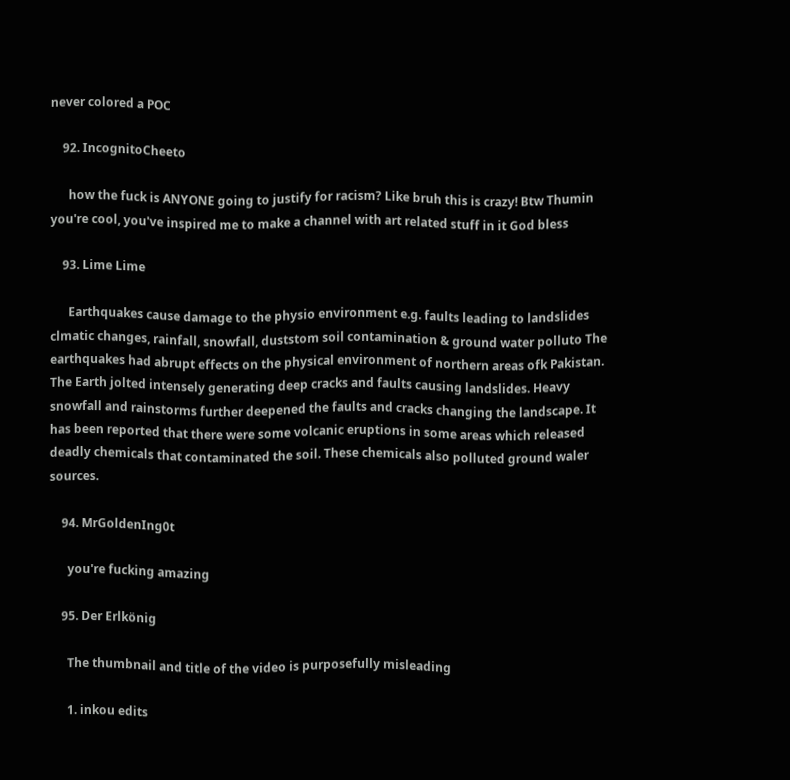never colored a POC

    92. IncognitoCheeto

      how the fuck is ANYONE going to justify for racism? Like bruh this is crazy! Btw Thumin you're cool, you've inspired me to make a channel with art related stuff in it God bless

    93. Lime Lime

      Earthquakes cause damage to the physio environment e.g. faults leading to landslides clmatic changes, rainfall, snowfall, duststom soil contamination & ground water polluto The earthquakes had abrupt effects on the physical environment of northern areas ofk Pakistan. The Earth jolted intensely generating deep cracks and faults causing landslides. Heavy snowfall and rainstorms further deepened the faults and cracks changing the landscape. It has been reported that there were some volcanic eruptions in some areas which released deadly chemicals that contaminated the soil. These chemicals also polluted ground waler sources.

    94. MrGoldenIng0t

      you're fucking amazing

    95. Der Erlkönig

      The thumbnail and title of the video is purposefully misleading

      1. inkou edits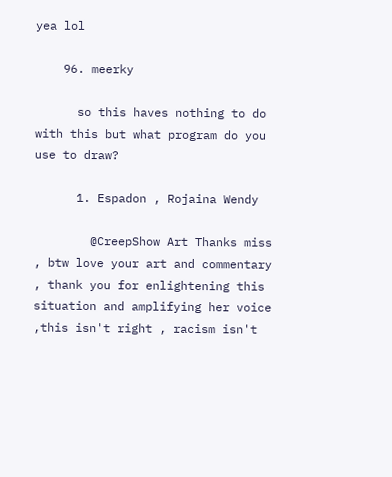yea lol

    96. meerky

      so this haves nothing to do with this but what program do you use to draw?

      1. Espadon , Rojaina Wendy

        @CreepShow Art Thanks miss , btw love your art and commentary , thank you for enlightening this situation and amplifying her voice ,this isn't right , racism isn't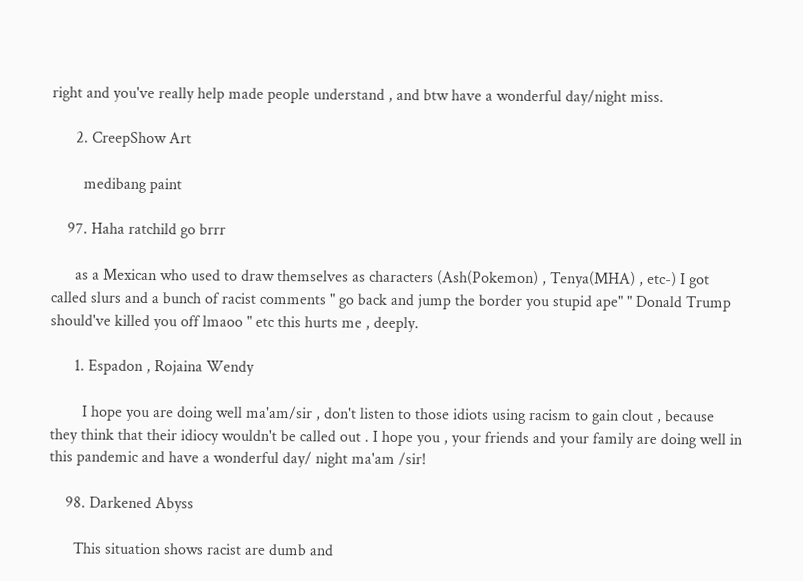right and you've really help made people understand , and btw have a wonderful day/night miss.

      2. CreepShow Art

        medibang paint

    97. Haha ratchild go brrr

      as a Mexican who used to draw themselves as characters (Ash(Pokemon) , Tenya(MHA) , etc-) I got called slurs and a bunch of racist comments " go back and jump the border you stupid ape" " Donald Trump should've killed you off lmaoo " etc this hurts me , deeply.

      1. Espadon , Rojaina Wendy

        I hope you are doing well ma'am/sir , don't listen to those idiots using racism to gain clout , because they think that their idiocy wouldn't be called out . I hope you , your friends and your family are doing well in this pandemic and have a wonderful day/ night ma'am /sir!

    98. Darkened Abyss

      This situation shows racist are dumb and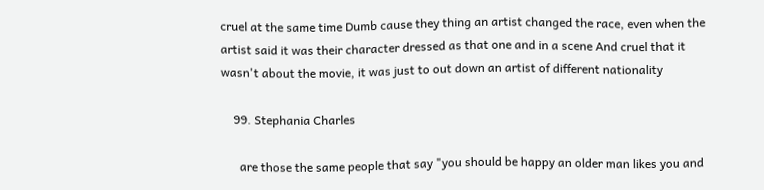cruel at the same time Dumb cause they thing an artist changed the race, even when the artist said it was their character dressed as that one and in a scene And cruel that it wasn't about the movie, it was just to out down an artist of different nationality

    99. Stephania Charles

      are those the same people that say "you should be happy an older man likes you and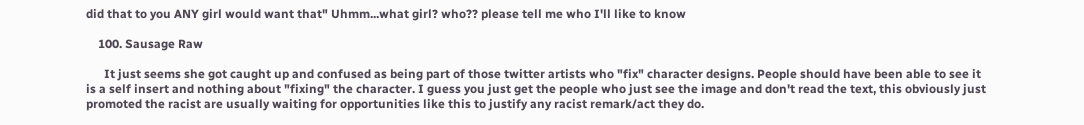did that to you ANY girl would want that" Uhmm...what girl? who?? please tell me who I'll like to know

    100. Sausage Raw

      It just seems she got caught up and confused as being part of those twitter artists who "fix" character designs. People should have been able to see it is a self insert and nothing about "fixing" the character. I guess you just get the people who just see the image and don't read the text, this obviously just promoted the racist are usually waiting for opportunities like this to justify any racist remark/act they do.